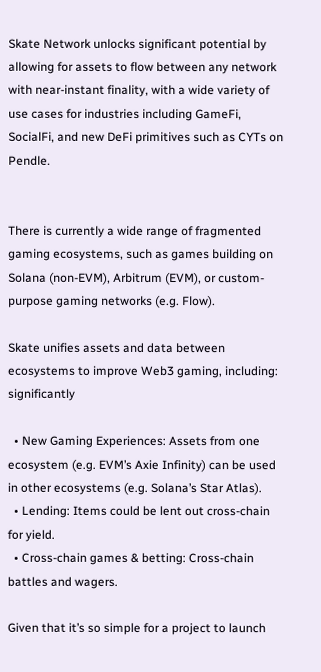Skate Network unlocks significant potential by allowing for assets to flow between any network with near-instant finality, with a wide variety of use cases for industries including GameFi, SocialFi, and new DeFi primitives such as CYTs on Pendle.


There is currently a wide range of fragmented gaming ecosystems, such as games building on Solana (non-EVM), Arbitrum (EVM), or custom-purpose gaming networks (e.g. Flow).

Skate unifies assets and data between ecosystems to improve Web3 gaming, including: significantly

  • New Gaming Experiences: Assets from one ecosystem (e.g. EVM’s Axie Infinity) can be used in other ecosystems (e.g. Solana’s Star Atlas).
  • Lending: Items could be lent out cross-chain for yield.
  • Cross-chain games & betting: Cross-chain battles and wagers.

Given that it’s so simple for a project to launch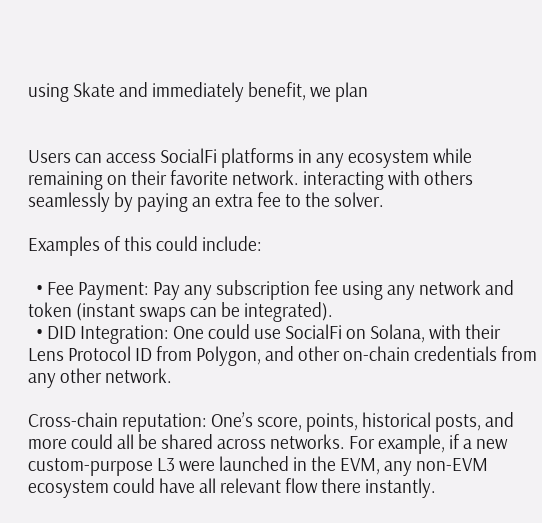using Skate and immediately benefit, we plan


Users can access SocialFi platforms in any ecosystem while remaining on their favorite network. interacting with others seamlessly by paying an extra fee to the solver.

Examples of this could include:

  • Fee Payment: Pay any subscription fee using any network and token (instant swaps can be integrated).
  • DID Integration: One could use SocialFi on Solana, with their Lens Protocol ID from Polygon, and other on-chain credentials from any other network.

Cross-chain reputation: One’s score, points, historical posts, and more could all be shared across networks. For example, if a new custom-purpose L3 were launched in the EVM, any non-EVM ecosystem could have all relevant flow there instantly.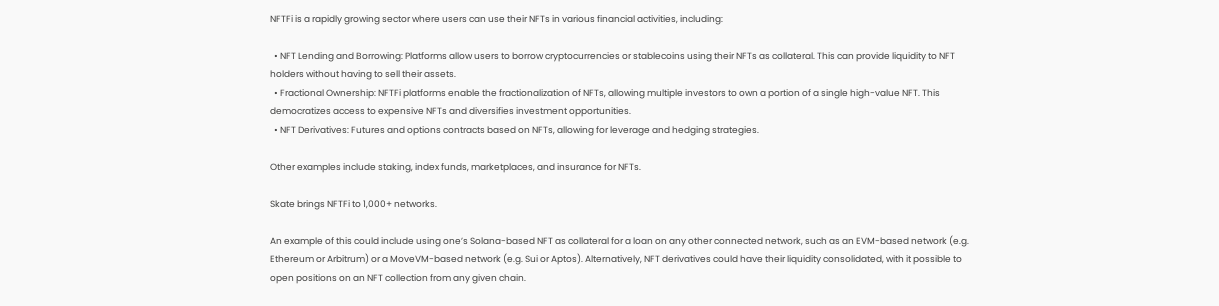NFTFi is a rapidly growing sector where users can use their NFTs in various financial activities, including:

  • NFT Lending and Borrowing: Platforms allow users to borrow cryptocurrencies or stablecoins using their NFTs as collateral. This can provide liquidity to NFT holders without having to sell their assets.
  • Fractional Ownership: NFTFi platforms enable the fractionalization of NFTs, allowing multiple investors to own a portion of a single high-value NFT. This democratizes access to expensive NFTs and diversifies investment opportunities.
  • NFT Derivatives: Futures and options contracts based on NFTs, allowing for leverage and hedging strategies.

Other examples include staking, index funds, marketplaces, and insurance for NFTs.

Skate brings NFTFi to 1,000+ networks.

An example of this could include using one’s Solana-based NFT as collateral for a loan on any other connected network, such as an EVM-based network (e.g. Ethereum or Arbitrum) or a MoveVM-based network (e.g. Sui or Aptos). Alternatively, NFT derivatives could have their liquidity consolidated, with it possible to open positions on an NFT collection from any given chain.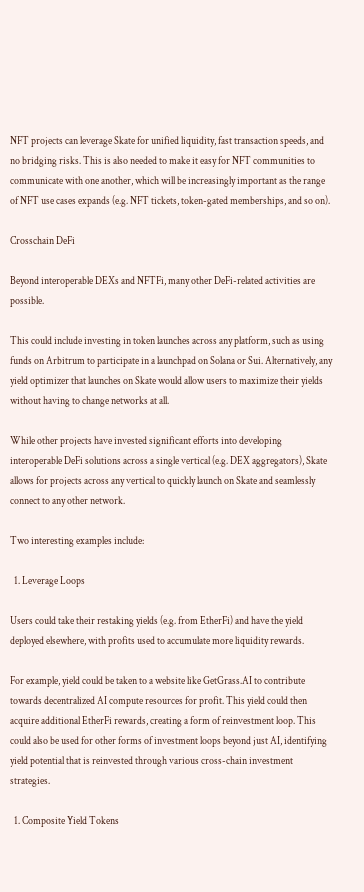NFT projects can leverage Skate for unified liquidity, fast transaction speeds, and no bridging risks. This is also needed to make it easy for NFT communities to communicate with one another, which will be increasingly important as the range of NFT use cases expands (e.g. NFT tickets, token-gated memberships, and so on).

Crosschain DeFi

Beyond interoperable DEXs and NFTFi, many other DeFi-related activities are possible.

This could include investing in token launches across any platform, such as using funds on Arbitrum to participate in a launchpad on Solana or Sui. Alternatively, any yield optimizer that launches on Skate would allow users to maximize their yields without having to change networks at all.

While other projects have invested significant efforts into developing interoperable DeFi solutions across a single vertical (e.g. DEX aggregators), Skate allows for projects across any vertical to quickly launch on Skate and seamlessly connect to any other network.

Two interesting examples include:

  1. Leverage Loops

Users could take their restaking yields (e.g. from EtherFi) and have the yield deployed elsewhere, with profits used to accumulate more liquidity rewards.

For example, yield could be taken to a website like GetGrass.AI to contribute towards decentralized AI compute resources for profit. This yield could then acquire additional EtherFi rewards, creating a form of reinvestment loop. This could also be used for other forms of investment loops beyond just AI, identifying yield potential that is reinvested through various cross-chain investment strategies.

  1. Composite Yield Tokens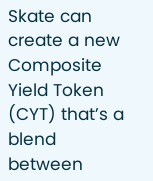Skate can create a new Composite Yield Token (CYT) that’s a blend between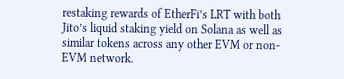restaking rewards of EtherFi’s LRT with both Jito’s liquid staking yield on Solana as well as similar tokens across any other EVM or non-EVM network.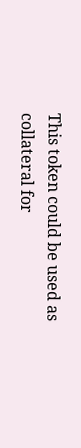This token could be used as collateral for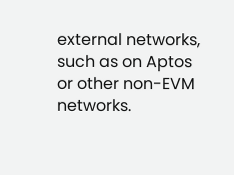external networks, such as on Aptos or other non-EVM networks.